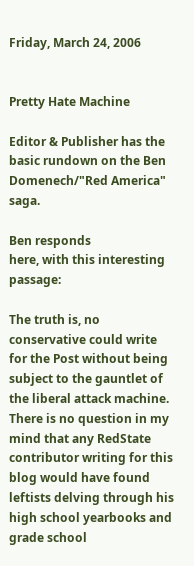Friday, March 24, 2006


Pretty Hate Machine

Editor & Publisher has the basic rundown on the Ben Domenech/"Red America" saga.

Ben responds
here, with this interesting passage:

The truth is, no conservative could write for the Post without being subject to the gauntlet of the liberal attack machine. There is no question in my mind that any RedState contributor writing for this blog would have found leftists delving through his high school yearbooks and grade school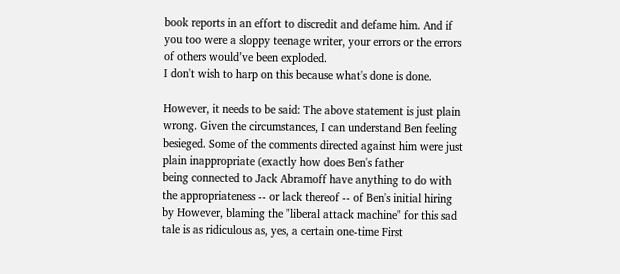book reports in an effort to discredit and defame him. And if you too were a sloppy teenage writer, your errors or the errors of others would’ve been exploded.
I don't wish to harp on this because what's done is done.

However, it needs to be said: The above statement is just plain wrong. Given the circumstances, I can understand Ben feeling besieged. Some of the comments directed against him were just plain inappropriate (exactly how does Ben's father
being connected to Jack Abramoff have anything to do with the appropriateness -- or lack thereof -- of Ben's initial hiring by However, blaming the "liberal attack machine" for this sad tale is as ridiculous as, yes, a certain one-time First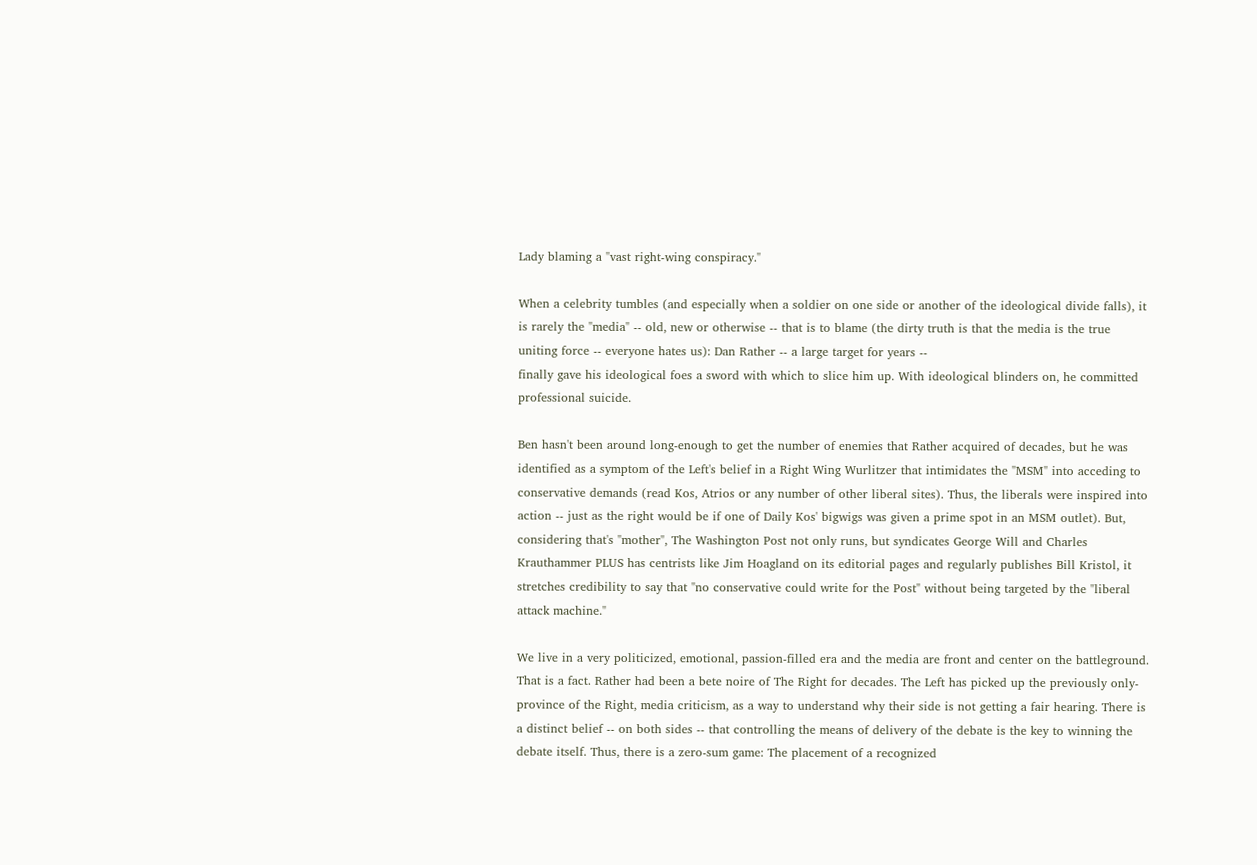Lady blaming a "vast right-wing conspiracy."

When a celebrity tumbles (and especially when a soldier on one side or another of the ideological divide falls), it is rarely the "media" -- old, new or otherwise -- that is to blame (the dirty truth is that the media is the true uniting force -- everyone hates us): Dan Rather -- a large target for years --
finally gave his ideological foes a sword with which to slice him up. With ideological blinders on, he committed professional suicide.

Ben hasn't been around long-enough to get the number of enemies that Rather acquired of decades, but he was identified as a symptom of the Left's belief in a Right Wing Wurlitzer that intimidates the "MSM" into acceding to conservative demands (read Kos, Atrios or any number of other liberal sites). Thus, the liberals were inspired into action -- just as the right would be if one of Daily Kos' bigwigs was given a prime spot in an MSM outlet). But, considering that's "mother", The Washington Post not only runs, but syndicates George Will and Charles Krauthammer PLUS has centrists like Jim Hoagland on its editorial pages and regularly publishes Bill Kristol, it stretches credibility to say that "no conservative could write for the Post" without being targeted by the "liberal attack machine."

We live in a very politicized, emotional, passion-filled era and the media are front and center on the battleground. That is a fact. Rather had been a bete noire of The Right for decades. The Left has picked up the previously only-province of the Right, media criticism, as a way to understand why their side is not getting a fair hearing. There is a distinct belief -- on both sides -- that controlling the means of delivery of the debate is the key to winning the debate itself. Thus, there is a zero-sum game: The placement of a recognized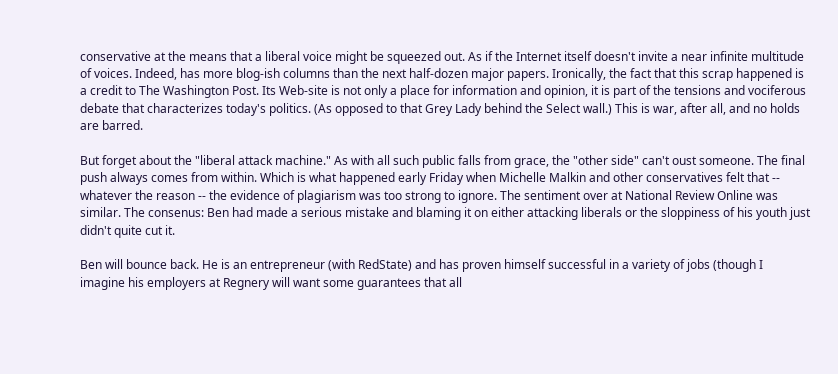conservative at the means that a liberal voice might be squeezed out. As if the Internet itself doesn't invite a near infinite multitude of voices. Indeed, has more blog-ish columns than the next half-dozen major papers. Ironically, the fact that this scrap happened is a credit to The Washington Post. Its Web-site is not only a place for information and opinion, it is part of the tensions and vociferous debate that characterizes today's politics. (As opposed to that Grey Lady behind the Select wall.) This is war, after all, and no holds are barred.

But forget about the "liberal attack machine." As with all such public falls from grace, the "other side" can't oust someone. The final push always comes from within. Which is what happened early Friday when Michelle Malkin and other conservatives felt that -- whatever the reason -- the evidence of plagiarism was too strong to ignore. The sentiment over at National Review Online was similar. The consenus: Ben had made a serious mistake and blaming it on either attacking liberals or the sloppiness of his youth just didn't quite cut it.

Ben will bounce back. He is an entrepreneur (with RedState) and has proven himself successful in a variety of jobs (though I imagine his employers at Regnery will want some guarantees that all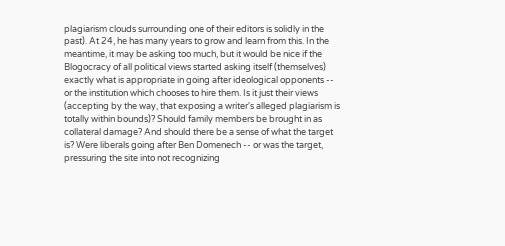plagiarism clouds surrounding one of their editors is solidly in the past). At 24, he has many years to grow and learn from this. In the meantime, it may be asking too much, but it would be nice if the Blogocracy of all political views started asking itself (themselves) exactly what is appropriate in going after ideological opponents -- or the institution which chooses to hire them. Is it just their views (accepting by the way, that exposing a writer's alleged plagiarism is totally within bounds)? Should family members be brought in as collateral damage? And should there be a sense of what the target is? Were liberals going after Ben Domenech -- or was the target, pressuring the site into not recognizing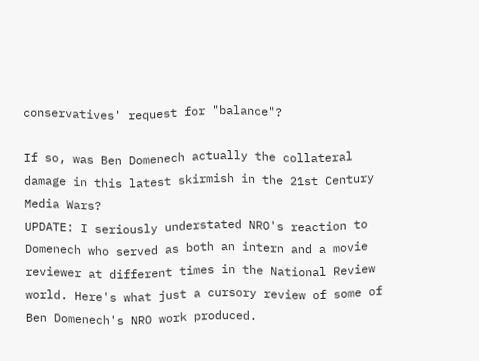conservatives' request for "balance"?

If so, was Ben Domenech actually the collateral damage in this latest skirmish in the 21st Century Media Wars?
UPDATE: I seriously understated NRO's reaction to Domenech who served as both an intern and a movie reviewer at different times in the National Review world. Here's what just a cursory review of some of Ben Domenech's NRO work produced.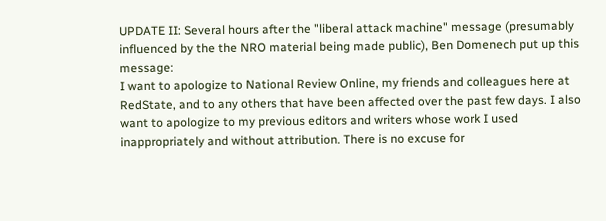UPDATE II: Several hours after the "liberal attack machine" message (presumably influenced by the the NRO material being made public), Ben Domenech put up this message:
I want to apologize to National Review Online, my friends and colleagues here at RedState, and to any others that have been affected over the past few days. I also want to apologize to my previous editors and writers whose work I used inappropriately and without attribution. There is no excuse for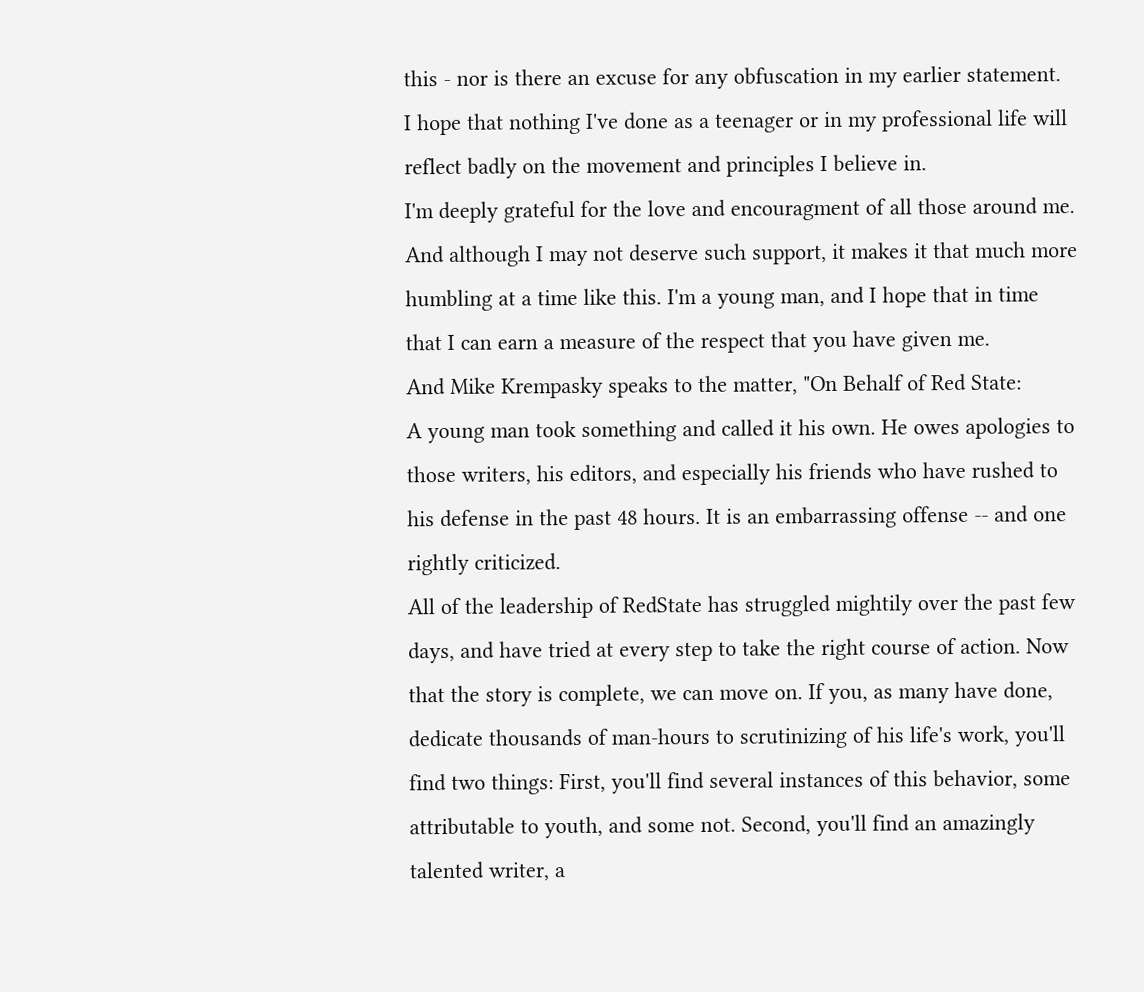this - nor is there an excuse for any obfuscation in my earlier statement.
I hope that nothing I've done as a teenager or in my professional life will reflect badly on the movement and principles I believe in.
I'm deeply grateful for the love and encouragment of all those around me. And although I may not deserve such support, it makes it that much more humbling at a time like this. I'm a young man, and I hope that in time that I can earn a measure of the respect that you have given me.
And Mike Krempasky speaks to the matter, "On Behalf of Red State:
A young man took something and called it his own. He owes apologies to those writers, his editors, and especially his friends who have rushed to his defense in the past 48 hours. It is an embarrassing offense -- and one rightly criticized.
All of the leadership of RedState has struggled mightily over the past few days, and have tried at every step to take the right course of action. Now that the story is complete, we can move on. If you, as many have done, dedicate thousands of man-hours to scrutinizing of his life's work, you'll find two things: First, you'll find several instances of this behavior, some attributable to youth, and some not. Second, you'll find an amazingly talented writer, a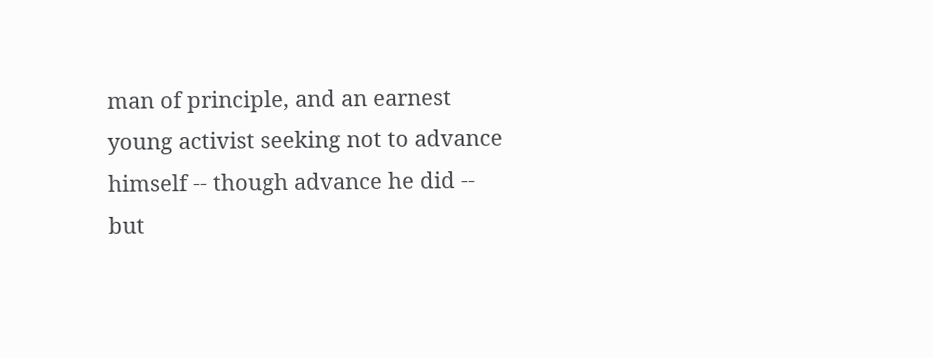man of principle, and an earnest young activist seeking not to advance himself -- though advance he did -- but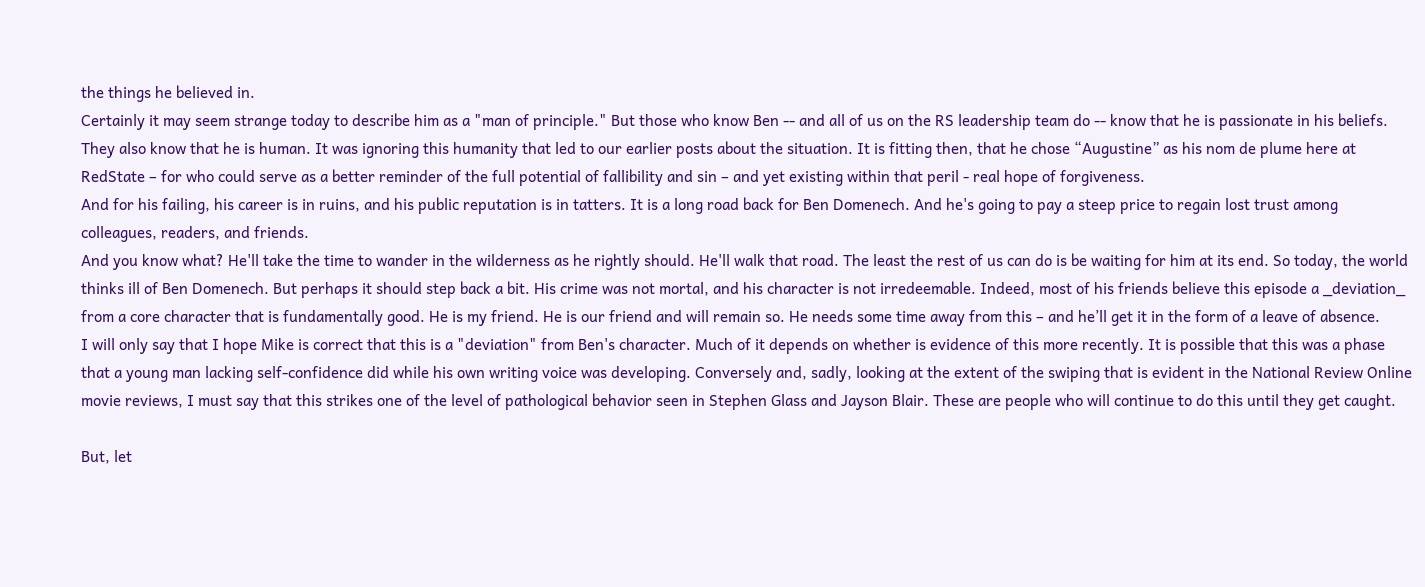the things he believed in.
Certainly it may seem strange today to describe him as a "man of principle." But those who know Ben -- and all of us on the RS leadership team do -- know that he is passionate in his beliefs. They also know that he is human. It was ignoring this humanity that led to our earlier posts about the situation. It is fitting then, that he chose “Augustine” as his nom de plume here at RedState – for who could serve as a better reminder of the full potential of fallibility and sin – and yet existing within that peril - real hope of forgiveness.
And for his failing, his career is in ruins, and his public reputation is in tatters. It is a long road back for Ben Domenech. And he's going to pay a steep price to regain lost trust among colleagues, readers, and friends.
And you know what? He'll take the time to wander in the wilderness as he rightly should. He'll walk that road. The least the rest of us can do is be waiting for him at its end. So today, the world thinks ill of Ben Domenech. But perhaps it should step back a bit. His crime was not mortal, and his character is not irredeemable. Indeed, most of his friends believe this episode a _deviation_ from a core character that is fundamentally good. He is my friend. He is our friend and will remain so. He needs some time away from this – and he’ll get it in the form of a leave of absence.
I will only say that I hope Mike is correct that this is a "deviation" from Ben's character. Much of it depends on whether is evidence of this more recently. It is possible that this was a phase that a young man lacking self-confidence did while his own writing voice was developing. Conversely and, sadly, looking at the extent of the swiping that is evident in the National Review Online movie reviews, I must say that this strikes one of the level of pathological behavior seen in Stephen Glass and Jayson Blair. These are people who will continue to do this until they get caught.

But, let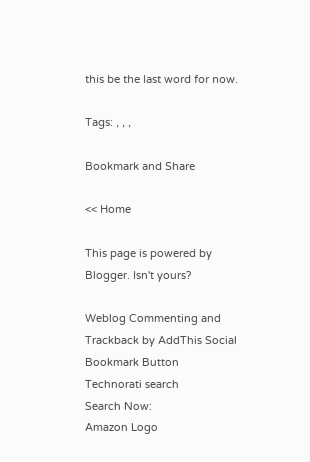this be the last word for now.

Tags: , , ,

Bookmark and Share

<< Home

This page is powered by Blogger. Isn't yours?

Weblog Commenting and Trackback by AddThis Social Bookmark Button
Technorati search
Search Now:
Amazon Logo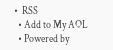•  RSS
  • Add to My AOL
  • Powered by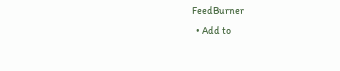FeedBurner
  • Add to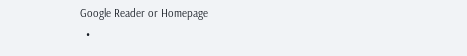Google Reader or Homepage
  •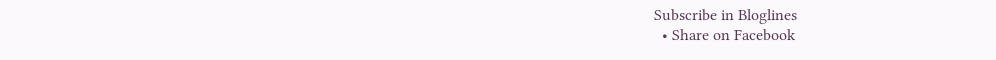Subscribe in Bloglines
  • Share on Facebook